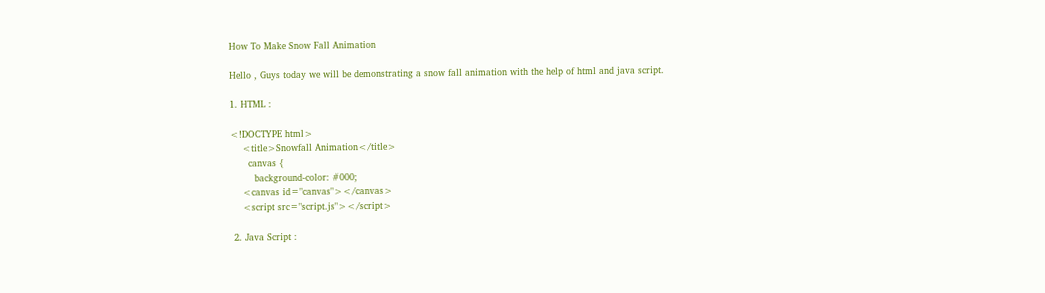How To Make Snow Fall Animation

Hello , Guys today we will be demonstrating a snow fall animation with the help of html and java script.

1. HTML :

<!DOCTYPE html>
    <title>Snowfall Animation</title>
      canvas {
        background-color: #000;
    <canvas id="canvas"></canvas>
    <script src="script.js"></script>

 2. Java Script :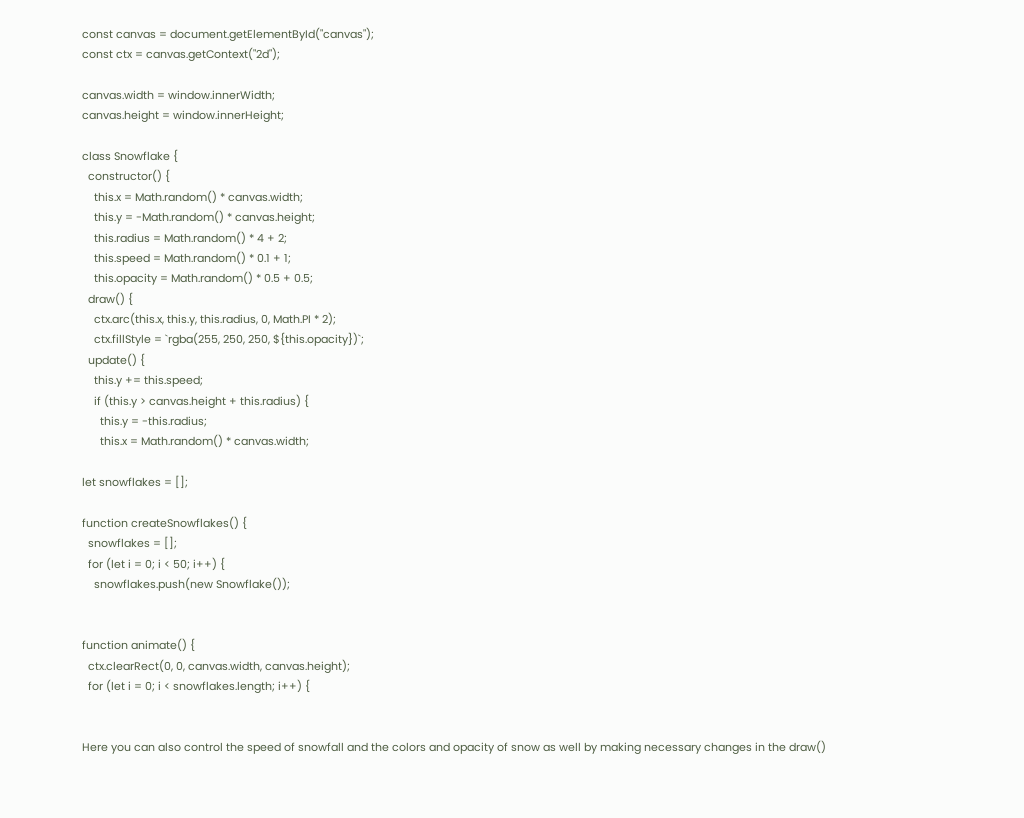const canvas = document.getElementById("canvas");
const ctx = canvas.getContext("2d");

canvas.width = window.innerWidth;
canvas.height = window.innerHeight;

class Snowflake {
  constructor() {
    this.x = Math.random() * canvas.width;
    this.y = -Math.random() * canvas.height;
    this.radius = Math.random() * 4 + 2;
    this.speed = Math.random() * 0.1 + 1;
    this.opacity = Math.random() * 0.5 + 0.5;
  draw() {
    ctx.arc(this.x, this.y, this.radius, 0, Math.PI * 2);
    ctx.fillStyle = `rgba(255, 250, 250, ${this.opacity})`;
  update() {
    this.y += this.speed;
    if (this.y > canvas.height + this.radius) {
      this.y = -this.radius;
      this.x = Math.random() * canvas.width;

let snowflakes = [];

function createSnowflakes() {
  snowflakes = [];
  for (let i = 0; i < 50; i++) {
    snowflakes.push(new Snowflake());


function animate() {
  ctx.clearRect(0, 0, canvas.width, canvas.height);
  for (let i = 0; i < snowflakes.length; i++) {


Here you can also control the speed of snowfall and the colors and opacity of snow as well by making necessary changes in the draw()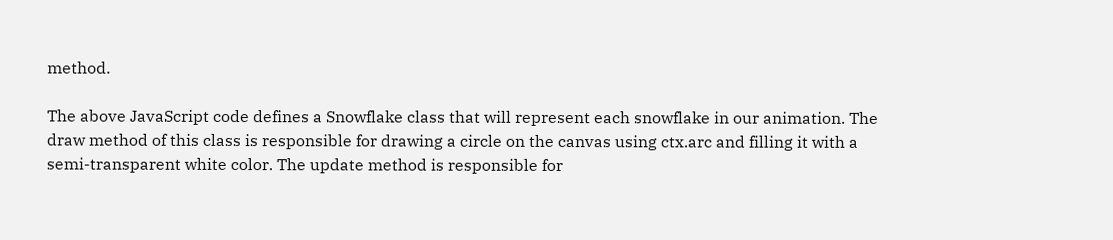method.

The above JavaScript code defines a Snowflake class that will represent each snowflake in our animation. The draw method of this class is responsible for drawing a circle on the canvas using ctx.arc and filling it with a semi-transparent white color. The update method is responsible for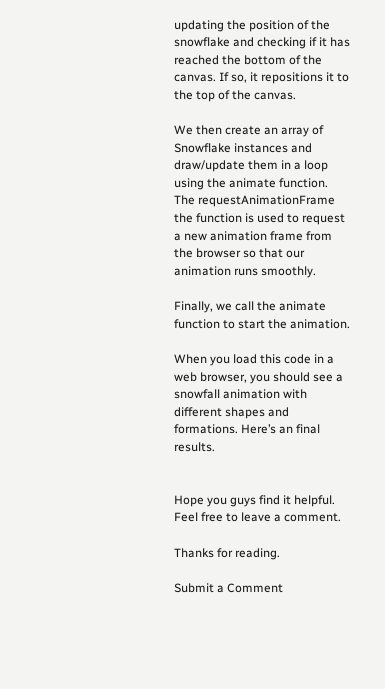updating the position of the snowflake and checking if it has reached the bottom of the canvas. If so, it repositions it to the top of the canvas.

We then create an array of Snowflake instances and draw/update them in a loop using the animate function. The requestAnimationFrame the function is used to request a new animation frame from the browser so that our animation runs smoothly.

Finally, we call the animate function to start the animation.

When you load this code in a web browser, you should see a snowfall animation with different shapes and formations. Here’s an final results.


Hope you guys find it helpful. Feel free to leave a comment.

Thanks for reading.

Submit a Comment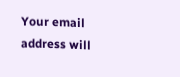Your email address will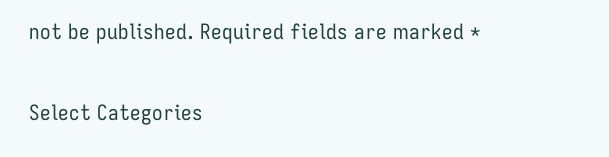not be published. Required fields are marked *


Select Categories